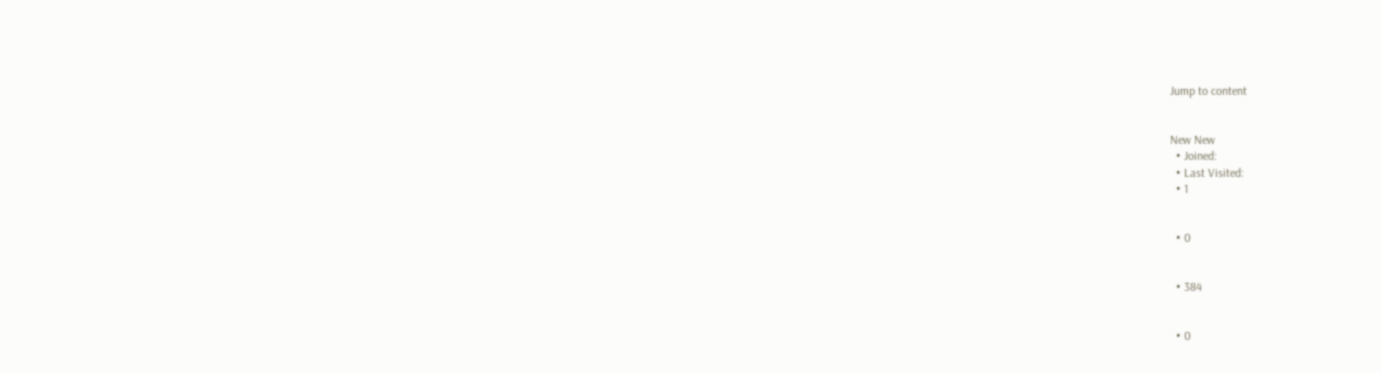Jump to content


New New
  • Joined:
  • Last Visited:
  • 1


  • 0


  • 384


  • 0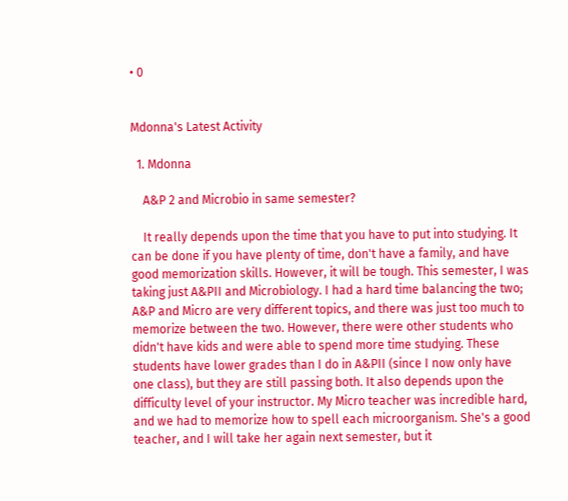• 0


Mdonna's Latest Activity

  1. Mdonna

    A&P 2 and Microbio in same semester?

    It really depends upon the time that you have to put into studying. It can be done if you have plenty of time, don't have a family, and have good memorization skills. However, it will be tough. This semester, I was taking just A&PII and Microbiology. I had a hard time balancing the two; A&P and Micro are very different topics, and there was just too much to memorize between the two. However, there were other students who didn't have kids and were able to spend more time studying. These students have lower grades than I do in A&PII (since I now only have one class), but they are still passing both. It also depends upon the difficulty level of your instructor. My Micro teacher was incredible hard, and we had to memorize how to spell each microorganism. She's a good teacher, and I will take her again next semester, but it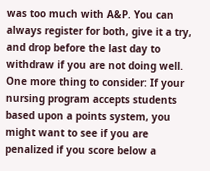was too much with A&P. You can always register for both, give it a try, and drop before the last day to withdraw if you are not doing well. One more thing to consider: If your nursing program accepts students based upon a points system, you might want to see if you are penalized if you score below a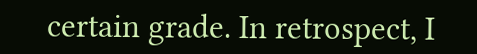certain grade. In retrospect, I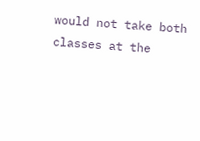would not take both classes at the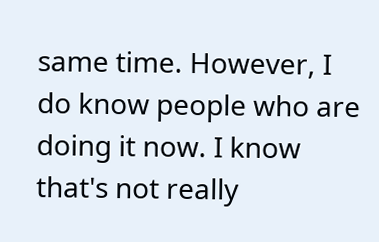same time. However, I do know people who are doing it now. I know that's not really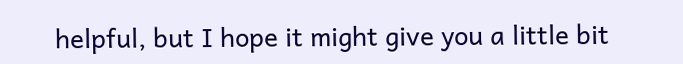helpful, but I hope it might give you a little bit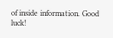of inside information. Good luck!